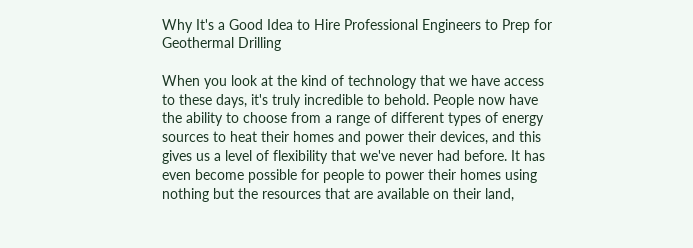Why It's a Good Idea to Hire Professional Engineers to Prep for Geothermal Drilling

When you look at the kind of technology that we have access to these days, it's truly incredible to behold. People now have the ability to choose from a range of different types of energy sources to heat their homes and power their devices, and this gives us a level of flexibility that we've never had before. It has even become possible for people to power their homes using nothing but the resources that are available on their land,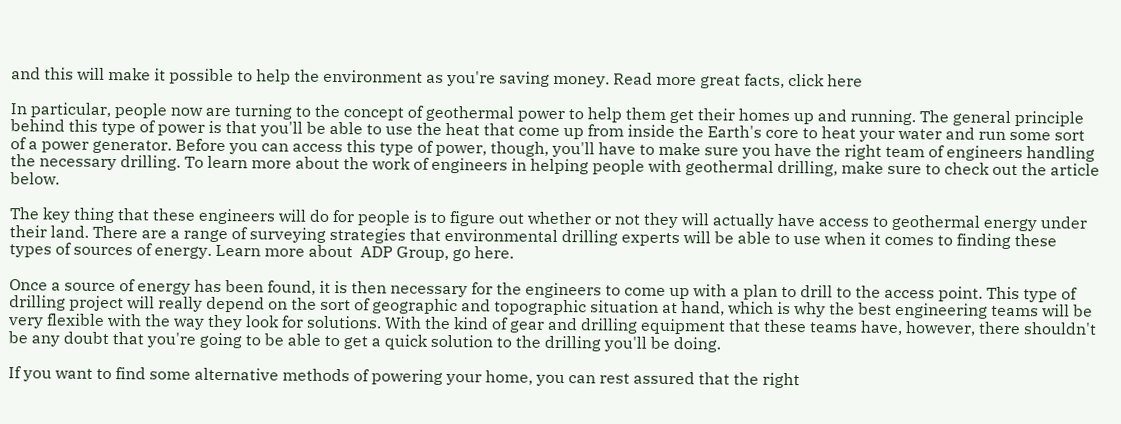and this will make it possible to help the environment as you're saving money. Read more great facts, click here

In particular, people now are turning to the concept of geothermal power to help them get their homes up and running. The general principle behind this type of power is that you'll be able to use the heat that come up from inside the Earth's core to heat your water and run some sort of a power generator. Before you can access this type of power, though, you'll have to make sure you have the right team of engineers handling the necessary drilling. To learn more about the work of engineers in helping people with geothermal drilling, make sure to check out the article below.

The key thing that these engineers will do for people is to figure out whether or not they will actually have access to geothermal energy under their land. There are a range of surveying strategies that environmental drilling experts will be able to use when it comes to finding these types of sources of energy. Learn more about  ADP Group, go here.

Once a source of energy has been found, it is then necessary for the engineers to come up with a plan to drill to the access point. This type of drilling project will really depend on the sort of geographic and topographic situation at hand, which is why the best engineering teams will be very flexible with the way they look for solutions. With the kind of gear and drilling equipment that these teams have, however, there shouldn't be any doubt that you're going to be able to get a quick solution to the drilling you'll be doing.

If you want to find some alternative methods of powering your home, you can rest assured that the right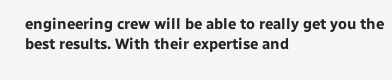engineering crew will be able to really get you the best results. With their expertise and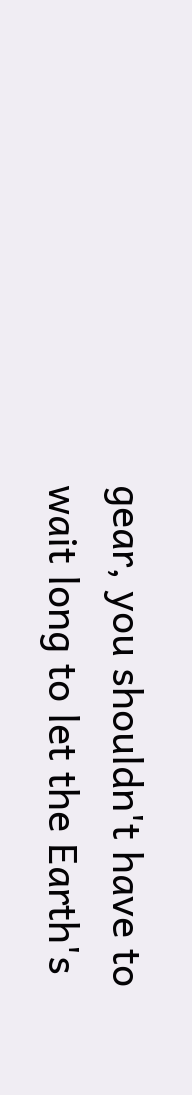gear, you shouldn't have to wait long to let the Earth's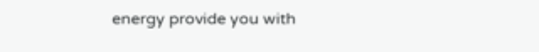energy provide you with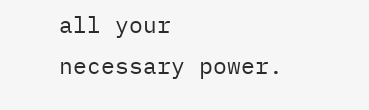all your necessary power.